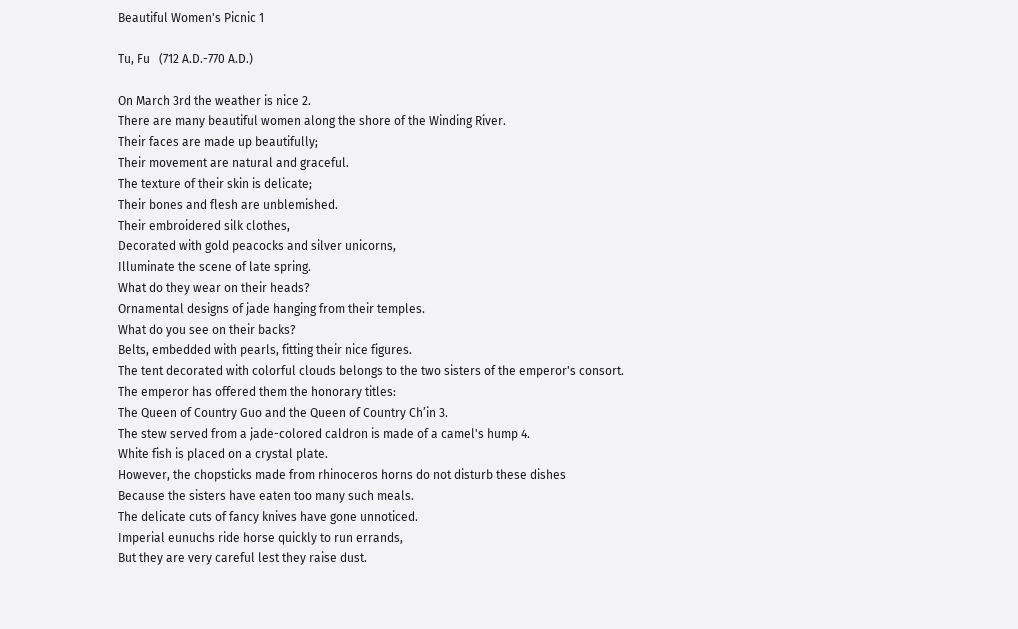Beautiful Women's Picnic 1

Tu, Fu   (712 A.D.-770 A.D.)

On March 3rd the weather is nice 2.
There are many beautiful women along the shore of the Winding River.
Their faces are made up beautifully;
Their movement are natural and graceful.
The texture of their skin is delicate;
Their bones and flesh are unblemished.
Their embroidered silk clothes,
Decorated with gold peacocks and silver unicorns,
Illuminate the scene of late spring.
What do they wear on their heads?
Ornamental designs of jade hanging from their temples.
What do you see on their backs?
Belts, embedded with pearls, fitting their nice figures.
The tent decorated with colorful clouds belongs to the two sisters of the emperor's consort.
The emperor has offered them the honorary titles:
The Queen of Country Guo and the Queen of Country Ch’in 3.
The stew served from a jade-colored caldron is made of a camel's hump 4.
White fish is placed on a crystal plate.
However, the chopsticks made from rhinoceros horns do not disturb these dishes
Because the sisters have eaten too many such meals.
The delicate cuts of fancy knives have gone unnoticed.
Imperial eunuchs ride horse quickly to run errands,
But they are very careful lest they raise dust.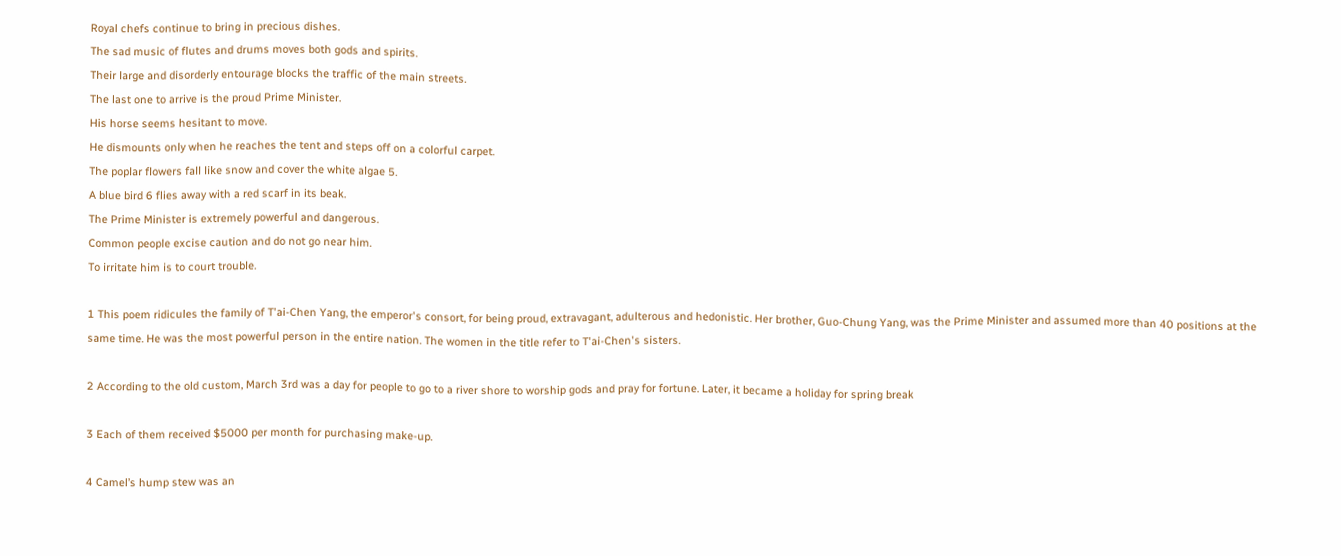Royal chefs continue to bring in precious dishes.
The sad music of flutes and drums moves both gods and spirits.
Their large and disorderly entourage blocks the traffic of the main streets.
The last one to arrive is the proud Prime Minister.
His horse seems hesitant to move.
He dismounts only when he reaches the tent and steps off on a colorful carpet.
The poplar flowers fall like snow and cover the white algae 5.
A blue bird 6 flies away with a red scarf in its beak.
The Prime Minister is extremely powerful and dangerous.
Common people excise caution and do not go near him.
To irritate him is to court trouble.

1 This poem ridicules the family of T'ai-Chen Yang, the emperor's consort, for being proud, extravagant, adulterous and hedonistic. Her brother, Guo-Chung Yang, was the Prime Minister and assumed more than 40 positions at the same time. He was the most powerful person in the entire nation. The women in the title refer to T'ai-Chen's sisters.

2 According to the old custom, March 3rd was a day for people to go to a river shore to worship gods and pray for fortune. Later, it became a holiday for spring break

3 Each of them received $5000 per month for purchasing make-up.

4 Camel’s hump stew was an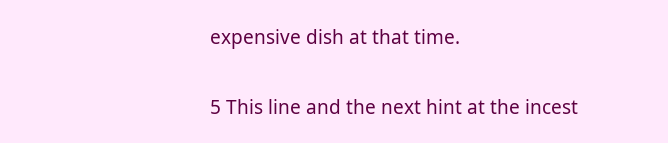expensive dish at that time.

5 This line and the next hint at the incest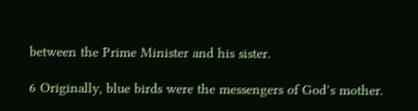between the Prime Minister and his sister.

6 Originally, blue birds were the messengers of God’s mother.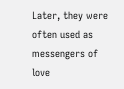Later, they were often used as messengers of love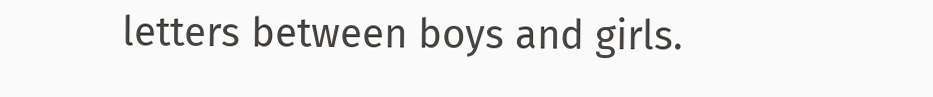letters between boys and girls.